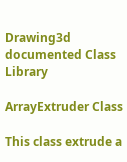Drawing3d documented Class Library

ArrayExtruder Class

This class extrude a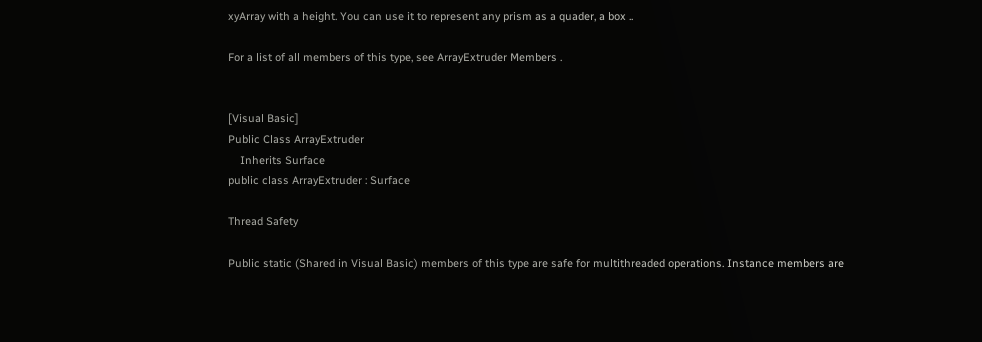xyArray with a height. You can use it to represent any prism as a quader, a box ..

For a list of all members of this type, see ArrayExtruder Members .


[Visual Basic]
Public Class ArrayExtruder
    Inherits Surface
public class ArrayExtruder : Surface

Thread Safety

Public static (Shared in Visual Basic) members of this type are safe for multithreaded operations. Instance members are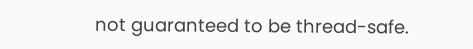not guaranteed to be thread-safe.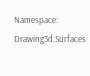Namespace: Drawing3d.Surfaces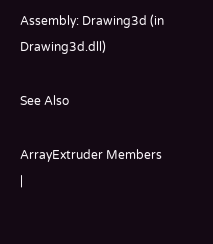Assembly: Drawing3d (in Drawing3d.dll)

See Also

ArrayExtruder Members |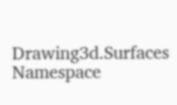Drawing3d.Surfaces Namespace